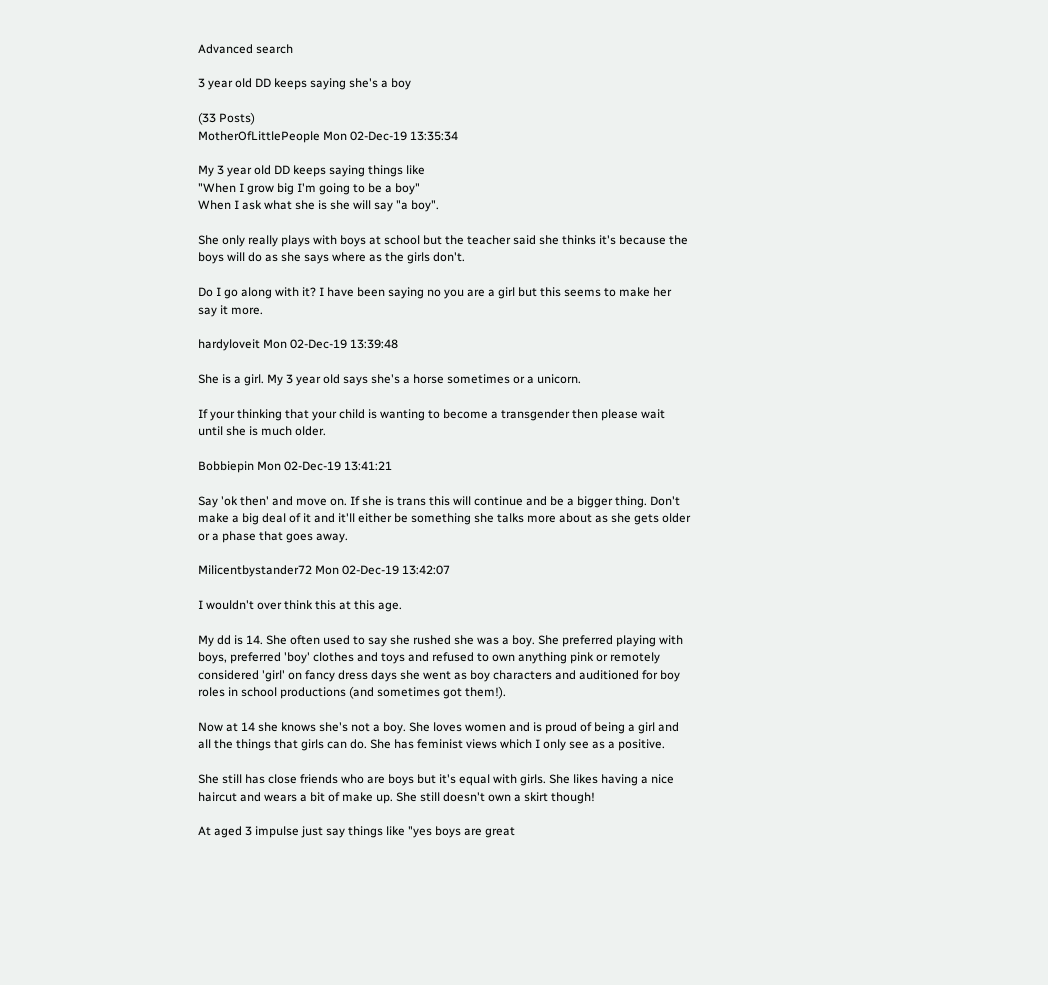Advanced search

3 year old DD keeps saying she's a boy

(33 Posts)
MotherOfLittlePeople Mon 02-Dec-19 13:35:34

My 3 year old DD keeps saying things like
"When I grow big I'm going to be a boy"
When I ask what she is she will say "a boy".

She only really plays with boys at school but the teacher said she thinks it's because the boys will do as she says where as the girls don't.

Do I go along with it? I have been saying no you are a girl but this seems to make her say it more.

hardyloveit Mon 02-Dec-19 13:39:48

She is a girl. My 3 year old says she's a horse sometimes or a unicorn.

If your thinking that your child is wanting to become a transgender then please wait until she is much older.

Bobbiepin Mon 02-Dec-19 13:41:21

Say 'ok then' and move on. If she is trans this will continue and be a bigger thing. Don't make a big deal of it and it'll either be something she talks more about as she gets older or a phase that goes away.

Milicentbystander72 Mon 02-Dec-19 13:42:07

I wouldn't over think this at this age.

My dd is 14. She often used to say she rushed she was a boy. She preferred playing with boys, preferred 'boy' clothes and toys and refused to own anything pink or remotely considered 'girl' on fancy dress days she went as boy characters and auditioned for boy roles in school productions (and sometimes got them!).

Now at 14 she knows she's not a boy. She loves women and is proud of being a girl and all the things that girls can do. She has feminist views which I only see as a positive.

She still has close friends who are boys but it's equal with girls. She likes having a nice haircut and wears a bit of make up. She still doesn't own a skirt though!

At aged 3 impulse just say things like "yes boys are great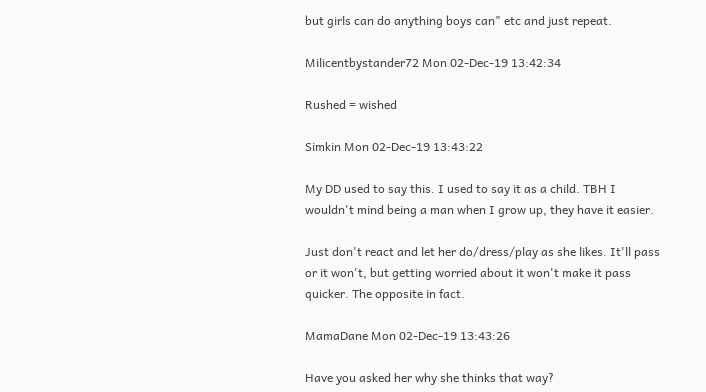but girls can do anything boys can" etc and just repeat.

Milicentbystander72 Mon 02-Dec-19 13:42:34

Rushed = wished

Simkin Mon 02-Dec-19 13:43:22

My DD used to say this. I used to say it as a child. TBH I wouldn't mind being a man when I grow up, they have it easier.

Just don't react and let her do/dress/play as she likes. It'll pass or it won't, but getting worried about it won't make it pass quicker. The opposite in fact.

MamaDane Mon 02-Dec-19 13:43:26

Have you asked her why she thinks that way?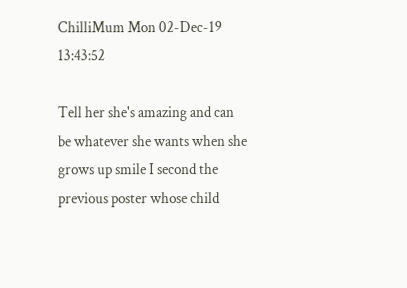ChilliMum Mon 02-Dec-19 13:43:52

Tell her she's amazing and can be whatever she wants when she grows up smile I second the previous poster whose child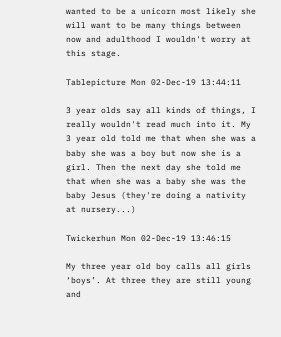wanted to be a unicorn most likely she will want to be many things between now and adulthood I wouldn't worry at this stage.

Tablepicture Mon 02-Dec-19 13:44:11

3 year olds say all kinds of things, I really wouldn't read much into it. My 3 year old told me that when she was a baby she was a boy but now she is a girl. Then the next day she told me that when she was a baby she was the baby Jesus (they're doing a nativity at nursery...)

Twickerhun Mon 02-Dec-19 13:46:15

My three year old boy calls all girls ‘boys’. At three they are still young and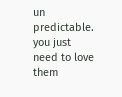un predictable. you just need to love them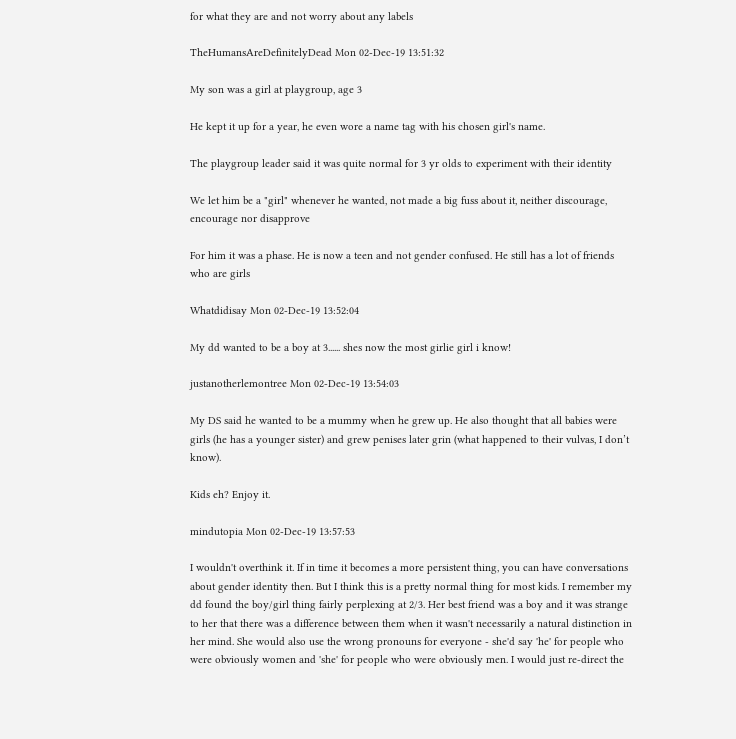for what they are and not worry about any labels

TheHumansAreDefinitelyDead Mon 02-Dec-19 13:51:32

My son was a girl at playgroup, age 3

He kept it up for a year, he even wore a name tag with his chosen girl's name.

The playgroup leader said it was quite normal for 3 yr olds to experiment with their identity

We let him be a "girl" whenever he wanted, not made a big fuss about it, neither discourage, encourage nor disapprove

For him it was a phase. He is now a teen and not gender confused. He still has a lot of friends who are girls

Whatdidisay Mon 02-Dec-19 13:52:04

My dd wanted to be a boy at 3...... shes now the most girlie girl i know!

justanotherlemontree Mon 02-Dec-19 13:54:03

My DS said he wanted to be a mummy when he grew up. He also thought that all babies were girls (he has a younger sister) and grew penises later grin (what happened to their vulvas, I don’t know).

Kids eh? Enjoy it.

mindutopia Mon 02-Dec-19 13:57:53

I wouldn't overthink it. If in time it becomes a more persistent thing, you can have conversations about gender identity then. But I think this is a pretty normal thing for most kids. I remember my dd found the boy/girl thing fairly perplexing at 2/3. Her best friend was a boy and it was strange to her that there was a difference between them when it wasn't necessarily a natural distinction in her mind. She would also use the wrong pronouns for everyone - she'd say 'he' for people who were obviously women and 'she' for people who were obviously men. I would just re-direct the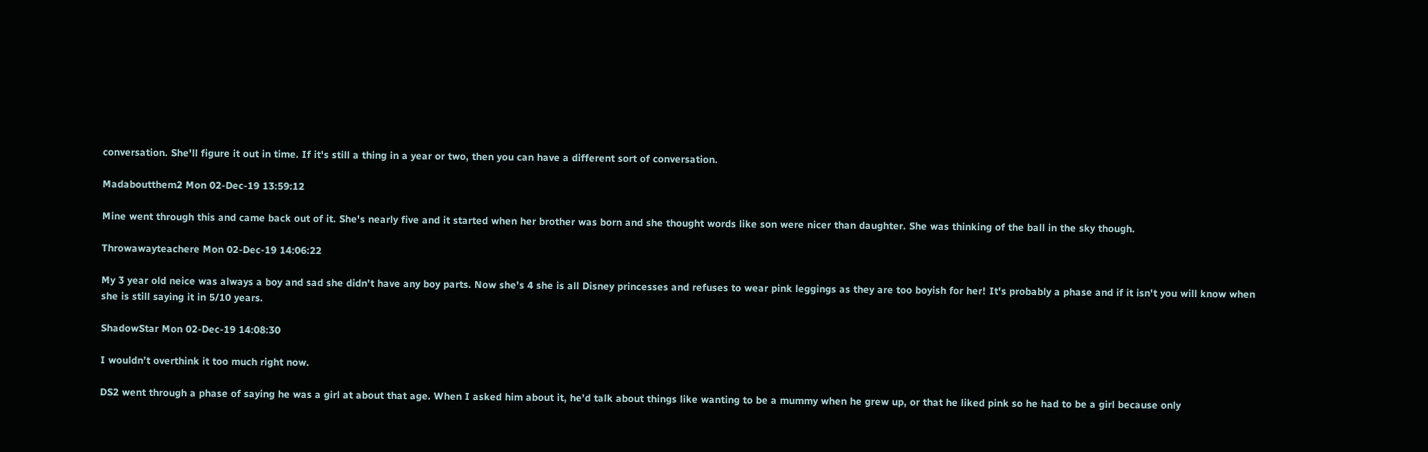conversation. She'll figure it out in time. If it's still a thing in a year or two, then you can have a different sort of conversation.

Madaboutthem2 Mon 02-Dec-19 13:59:12

Mine went through this and came back out of it. She's nearly five and it started when her brother was born and she thought words like son were nicer than daughter. She was thinking of the ball in the sky though.

Throwawayteachere Mon 02-Dec-19 14:06:22

My 3 year old neice was always a boy and sad she didn't have any boy parts. Now she's 4 she is all Disney princesses and refuses to wear pink leggings as they are too boyish for her! It's probably a phase and if it isn't you will know when she is still saying it in 5/10 years.

ShadowStar Mon 02-Dec-19 14:08:30

I wouldn’t overthink it too much right now.

DS2 went through a phase of saying he was a girl at about that age. When I asked him about it, he’d talk about things like wanting to be a mummy when he grew up, or that he liked pink so he had to be a girl because only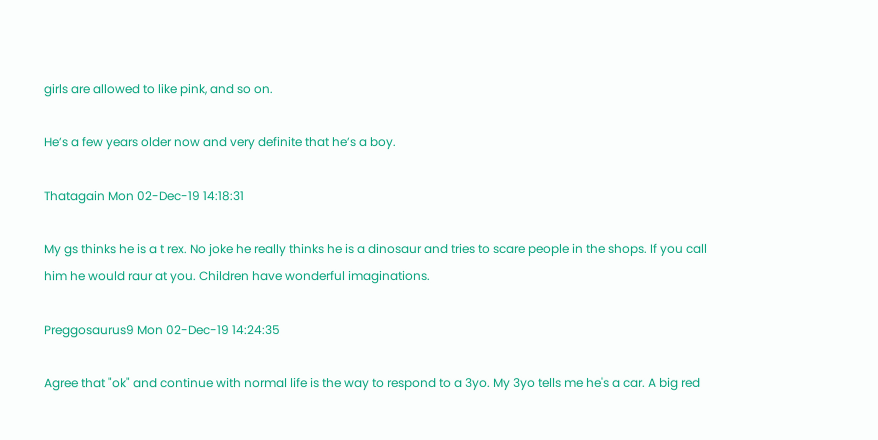girls are allowed to like pink, and so on.

He’s a few years older now and very definite that he’s a boy.

Thatagain Mon 02-Dec-19 14:18:31

My gs thinks he is a t rex. No joke he really thinks he is a dinosaur and tries to scare people in the shops. If you call him he would raur at you. Children have wonderful imaginations.

Preggosaurus9 Mon 02-Dec-19 14:24:35

Agree that "ok" and continue with normal life is the way to respond to a 3yo. My 3yo tells me he's a car. A big red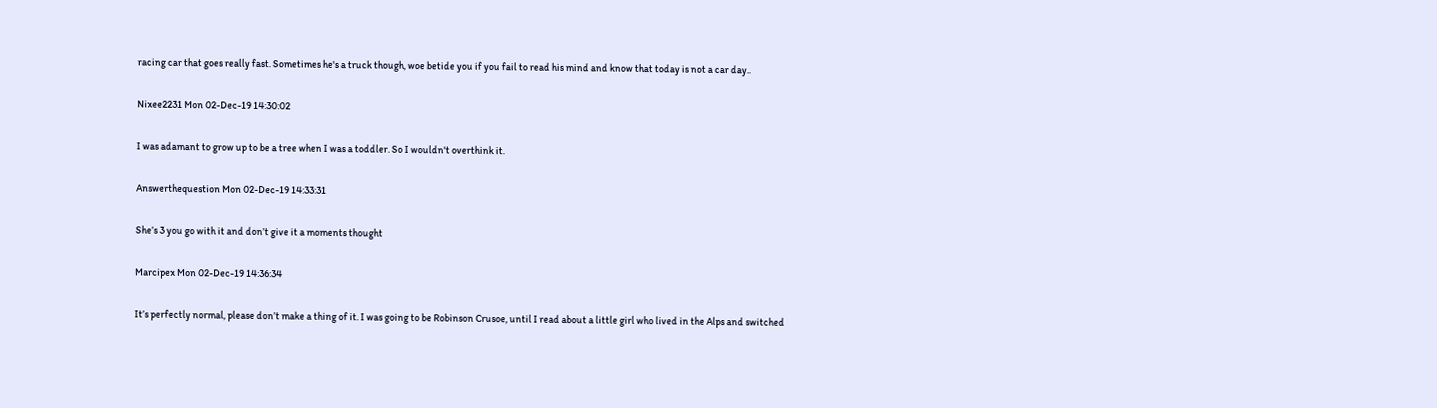racing car that goes really fast. Sometimes he's a truck though, woe betide you if you fail to read his mind and know that today is not a car day..

Nixee2231 Mon 02-Dec-19 14:30:02

I was adamant to grow up to be a tree when I was a toddler. So I wouldn't overthink it.

Answerthequestion Mon 02-Dec-19 14:33:31

She’s 3 you go with it and don’t give it a moments thought

Marcipex Mon 02-Dec-19 14:36:34

It’s perfectly normal, please don’t make a thing of it. I was going to be Robinson Crusoe, until I read about a little girl who lived in the Alps and switched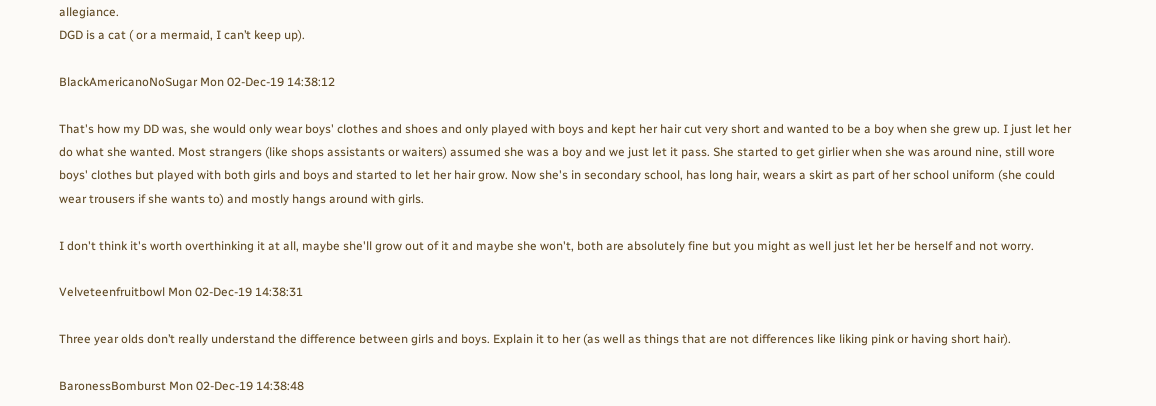allegiance.
DGD is a cat ( or a mermaid, I can’t keep up).

BlackAmericanoNoSugar Mon 02-Dec-19 14:38:12

That's how my DD was, she would only wear boys' clothes and shoes and only played with boys and kept her hair cut very short and wanted to be a boy when she grew up. I just let her do what she wanted. Most strangers (like shops assistants or waiters) assumed she was a boy and we just let it pass. She started to get girlier when she was around nine, still wore boys' clothes but played with both girls and boys and started to let her hair grow. Now she's in secondary school, has long hair, wears a skirt as part of her school uniform (she could wear trousers if she wants to) and mostly hangs around with girls.

I don't think it's worth overthinking it at all, maybe she'll grow out of it and maybe she won't, both are absolutely fine but you might as well just let her be herself and not worry.

Velveteenfruitbowl Mon 02-Dec-19 14:38:31

Three year olds don’t really understand the difference between girls and boys. Explain it to her (as well as things that are not differences like liking pink or having short hair).

BaronessBomburst Mon 02-Dec-19 14:38:48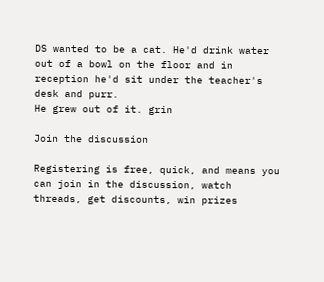DS wanted to be a cat. He'd drink water out of a bowl on the floor and in reception he'd sit under the teacher's desk and purr.
He grew out of it. grin

Join the discussion

Registering is free, quick, and means you can join in the discussion, watch threads, get discounts, win prizes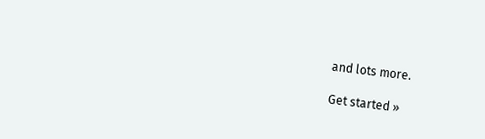and lots more.

Get started »